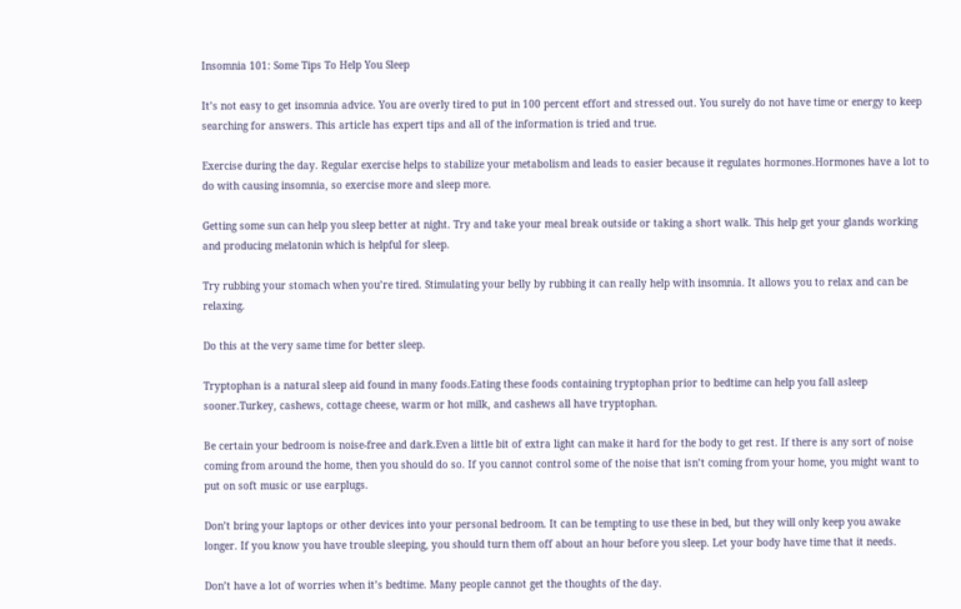Insomnia 101: Some Tips To Help You Sleep

It’s not easy to get insomnia advice. You are overly tired to put in 100 percent effort and stressed out. You surely do not have time or energy to keep searching for answers. This article has expert tips and all of the information is tried and true.

Exercise during the day. Regular exercise helps to stabilize your metabolism and leads to easier because it regulates hormones.Hormones have a lot to do with causing insomnia, so exercise more and sleep more.

Getting some sun can help you sleep better at night. Try and take your meal break outside or taking a short walk. This help get your glands working and producing melatonin which is helpful for sleep.

Try rubbing your stomach when you’re tired. Stimulating your belly by rubbing it can really help with insomnia. It allows you to relax and can be relaxing.

Do this at the very same time for better sleep.

Tryptophan is a natural sleep aid found in many foods.Eating these foods containing tryptophan prior to bedtime can help you fall asleep sooner.Turkey, cashews, cottage cheese, warm or hot milk, and cashews all have tryptophan.

Be certain your bedroom is noise-free and dark.Even a little bit of extra light can make it hard for the body to get rest. If there is any sort of noise coming from around the home, then you should do so. If you cannot control some of the noise that isn’t coming from your home, you might want to put on soft music or use earplugs.

Don’t bring your laptops or other devices into your personal bedroom. It can be tempting to use these in bed, but they will only keep you awake longer. If you know you have trouble sleeping, you should turn them off about an hour before you sleep. Let your body have time that it needs.

Don’t have a lot of worries when it’s bedtime. Many people cannot get the thoughts of the day.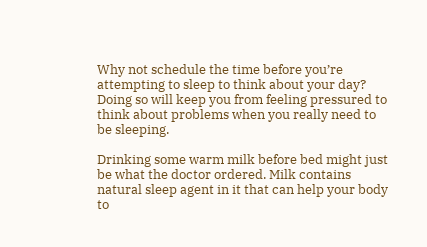Why not schedule the time before you’re attempting to sleep to think about your day? Doing so will keep you from feeling pressured to think about problems when you really need to be sleeping.

Drinking some warm milk before bed might just be what the doctor ordered. Milk contains natural sleep agent in it that can help your body to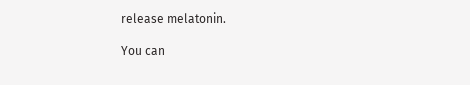release melatonin.

You can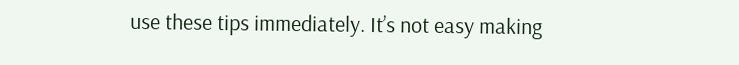use these tips immediately. It’s not easy making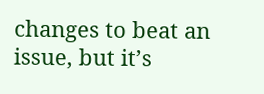changes to beat an issue, but it’s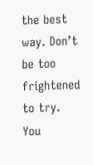the best way. Don’t be too frightened to try. You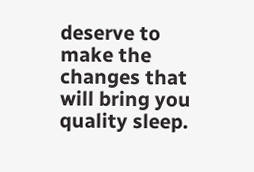deserve to make the changes that will bring you quality sleep.